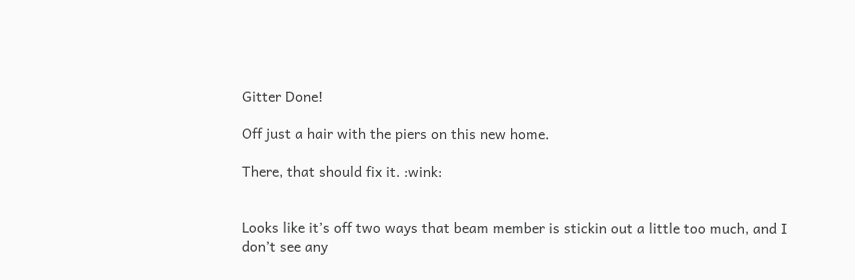Gitter Done!

Off just a hair with the piers on this new home.

There, that should fix it. :wink:


Looks like it’s off two ways that beam member is stickin out a little too much, and I don’t see any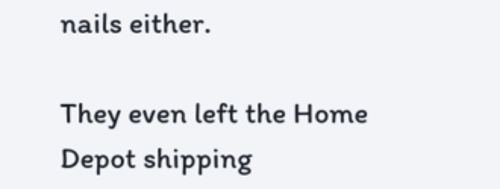nails either.

They even left the Home Depot shipping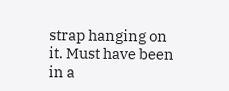strap hanging on it. Must have been in a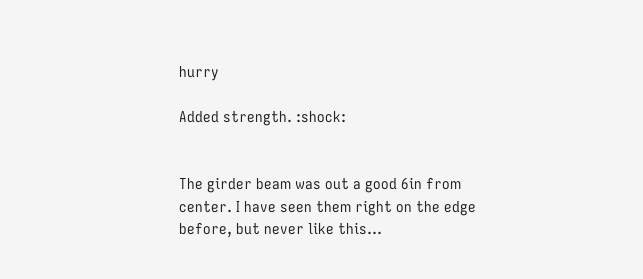hurry

Added strength. :shock:


The girder beam was out a good 6in from center. I have seen them right on the edge before, but never like this…